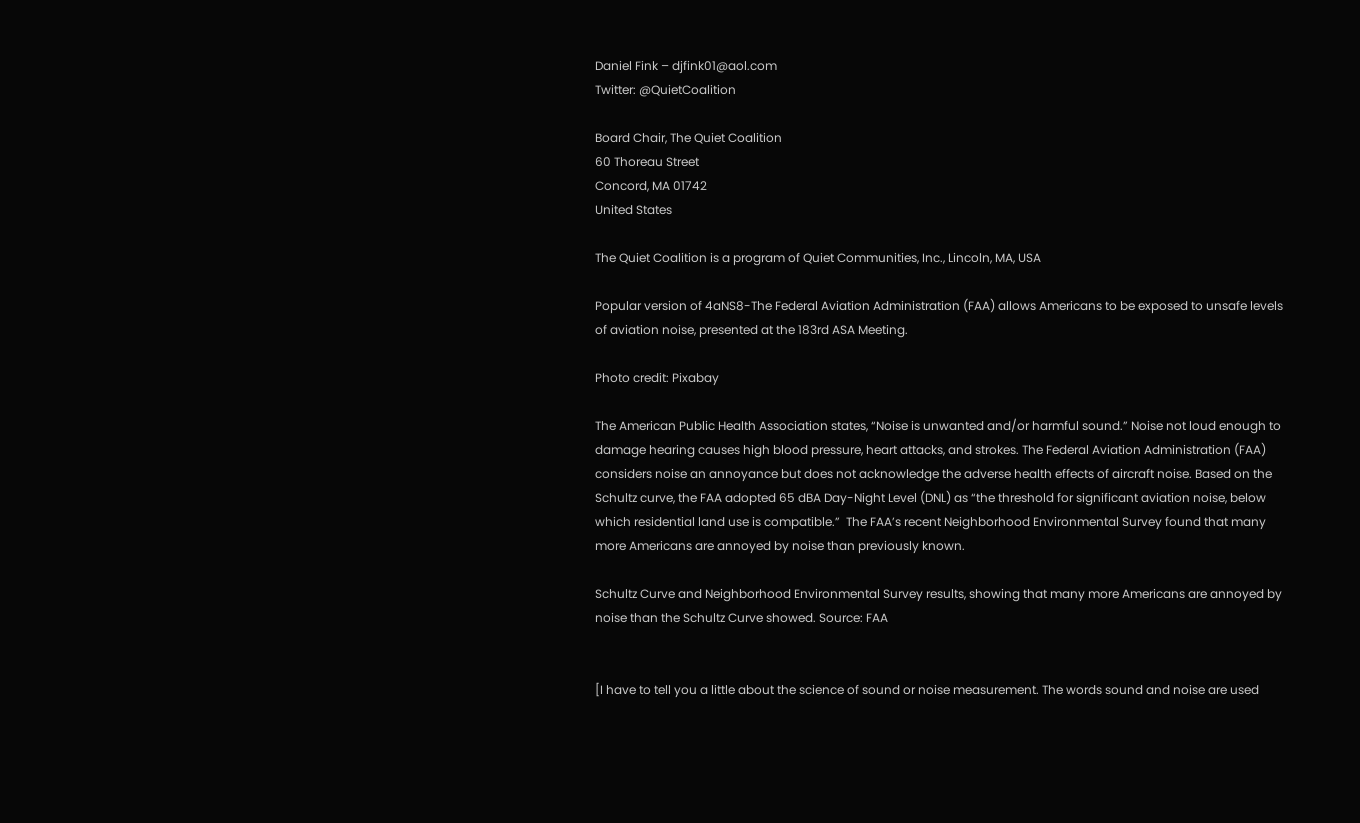Daniel Fink – djfink01@aol.com
Twitter: @QuietCoalition

Board Chair, The Quiet Coalition
60 Thoreau Street
Concord, MA 01742
United States

The Quiet Coalition is a program of Quiet Communities, Inc., Lincoln, MA, USA

Popular version of 4aNS8-The Federal Aviation Administration (FAA) allows Americans to be exposed to unsafe levels of aviation noise, presented at the 183rd ASA Meeting.

Photo credit: Pixabay

The American Public Health Association states, “Noise is unwanted and/or harmful sound.” Noise not loud enough to damage hearing causes high blood pressure, heart attacks, and strokes. The Federal Aviation Administration (FAA) considers noise an annoyance but does not acknowledge the adverse health effects of aircraft noise. Based on the Schultz curve, the FAA adopted 65 dBA Day-Night Level (DNL) as “the threshold for significant aviation noise, below which residential land use is compatible.”  The FAA’s recent Neighborhood Environmental Survey found that many more Americans are annoyed by noise than previously known.

Schultz Curve and Neighborhood Environmental Survey results, showing that many more Americans are annoyed by noise than the Schultz Curve showed. Source: FAA


[I have to tell you a little about the science of sound or noise measurement. The words sound and noise are used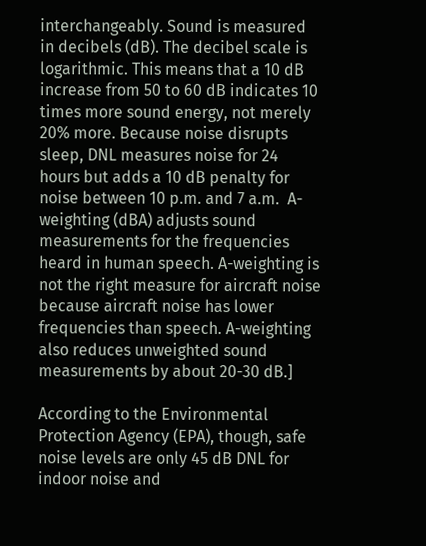interchangeably. Sound is measured in decibels (dB). The decibel scale is logarithmic. This means that a 10 dB increase from 50 to 60 dB indicates 10 times more sound energy, not merely 20% more. Because noise disrupts sleep, DNL measures noise for 24 hours but adds a 10 dB penalty for noise between 10 p.m. and 7 a.m.  A-weighting (dBA) adjusts sound measurements for the frequencies heard in human speech. A-weighting is not the right measure for aircraft noise because aircraft noise has lower frequencies than speech. A-weighting also reduces unweighted sound measurements by about 20-30 dB.]

According to the Environmental Protection Agency (EPA), though, safe noise levels are only 45 dB DNL for indoor noise and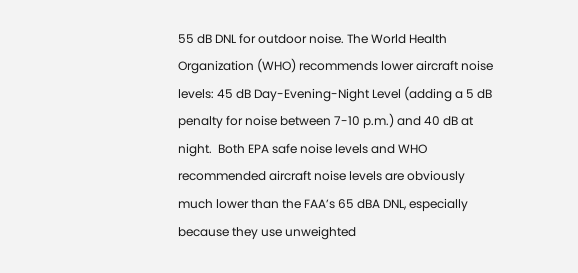55 dB DNL for outdoor noise. The World Health Organization (WHO) recommends lower aircraft noise levels: 45 dB Day-Evening-Night Level (adding a 5 dB penalty for noise between 7-10 p.m.) and 40 dB at night.  Both EPA safe noise levels and WHO recommended aircraft noise levels are obviously much lower than the FAA’s 65 dBA DNL, especially because they use unweighted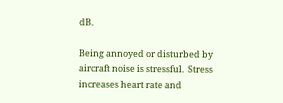dB.

Being annoyed or disturbed by aircraft noise is stressful.  Stress increases heart rate and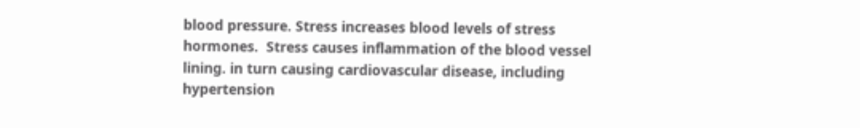blood pressure. Stress increases blood levels of stress hormones.  Stress causes inflammation of the blood vessel lining. in turn causing cardiovascular disease, including hypertension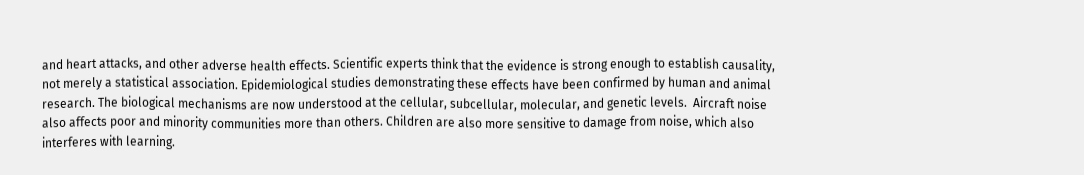and heart attacks, and other adverse health effects. Scientific experts think that the evidence is strong enough to establish causality, not merely a statistical association. Epidemiological studies demonstrating these effects have been confirmed by human and animal research. The biological mechanisms are now understood at the cellular, subcellular, molecular, and genetic levels.  Aircraft noise also affects poor and minority communities more than others. Children are also more sensitive to damage from noise, which also interferes with learning.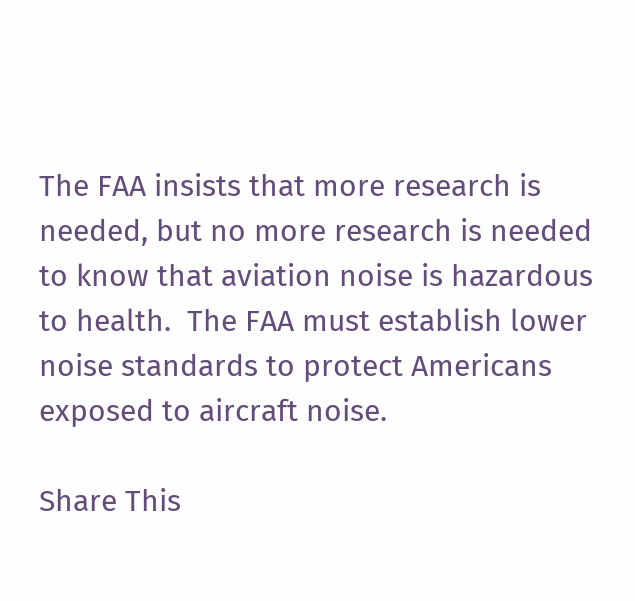The FAA insists that more research is needed, but no more research is needed to know that aviation noise is hazardous to health.  The FAA must establish lower noise standards to protect Americans exposed to aircraft noise.

Share This